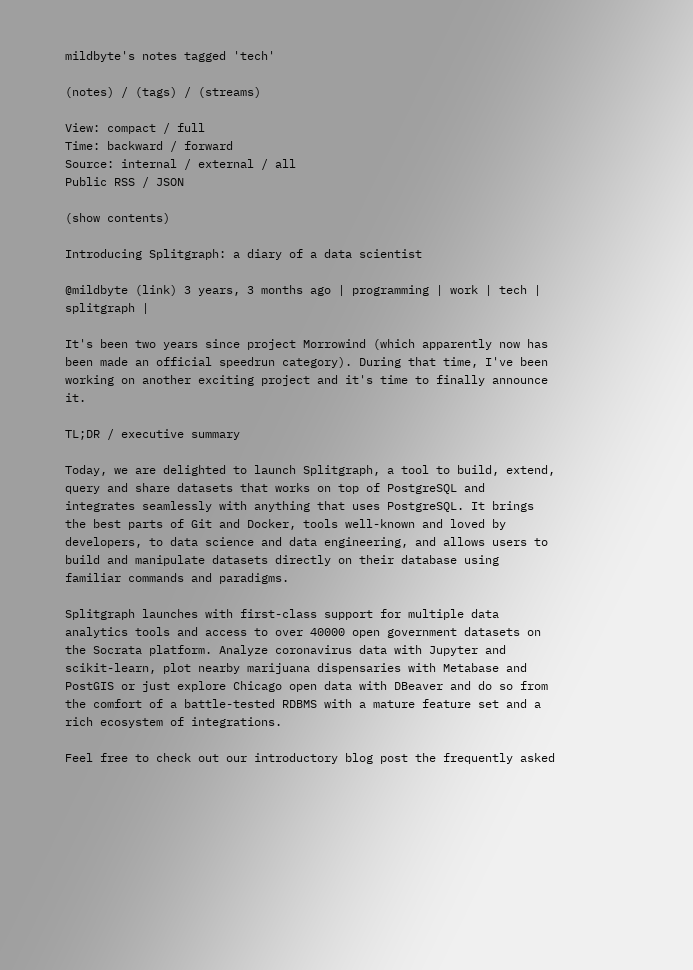mildbyte's notes tagged 'tech'

(notes) / (tags) / (streams)

View: compact / full
Time: backward / forward
Source: internal / external / all
Public RSS / JSON

(show contents)

Introducing Splitgraph: a diary of a data scientist

@mildbyte (link) 3 years, 3 months ago | programming | work | tech | splitgraph |

It's been two years since project Morrowind (which apparently now has been made an official speedrun category). During that time, I've been working on another exciting project and it's time to finally announce it.

TL;DR / executive summary

Today, we are delighted to launch Splitgraph, a tool to build, extend, query and share datasets that works on top of PostgreSQL and integrates seamlessly with anything that uses PostgreSQL. It brings the best parts of Git and Docker, tools well-known and loved by developers, to data science and data engineering, and allows users to build and manipulate datasets directly on their database using familiar commands and paradigms.

Splitgraph launches with first-class support for multiple data analytics tools and access to over 40000 open government datasets on the Socrata platform. Analyze coronavirus data with Jupyter and scikit-learn, plot nearby marijuana dispensaries with Metabase and PostGIS or just explore Chicago open data with DBeaver and do so from the comfort of a battle-tested RDBMS with a mature feature set and a rich ecosystem of integrations.

Feel free to check out our introductory blog post the frequently asked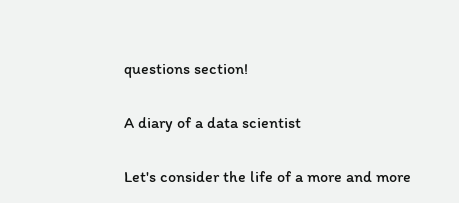questions section!

A diary of a data scientist

Let's consider the life of a more and more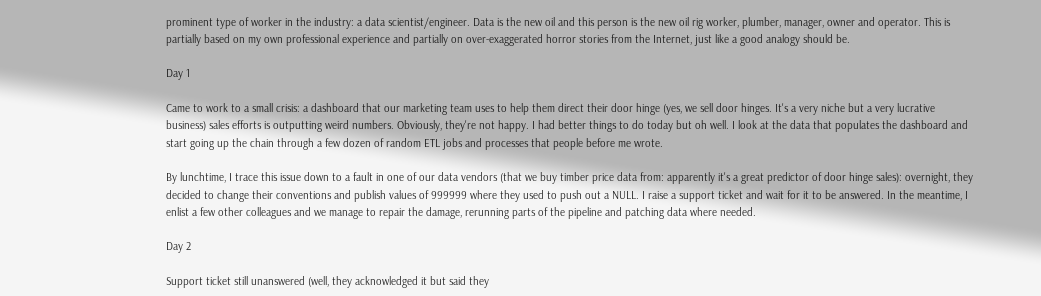prominent type of worker in the industry: a data scientist/engineer. Data is the new oil and this person is the new oil rig worker, plumber, manager, owner and operator. This is partially based on my own professional experience and partially on over-exaggerated horror stories from the Internet, just like a good analogy should be.

Day 1

Came to work to a small crisis: a dashboard that our marketing team uses to help them direct their door hinge (yes, we sell door hinges. It's a very niche but a very lucrative business) sales efforts is outputting weird numbers. Obviously, they're not happy. I had better things to do today but oh well. I look at the data that populates the dashboard and start going up the chain through a few dozen of random ETL jobs and processes that people before me wrote.

By lunchtime, I trace this issue down to a fault in one of our data vendors (that we buy timber price data from: apparently it's a great predictor of door hinge sales): overnight, they decided to change their conventions and publish values of 999999 where they used to push out a NULL. I raise a support ticket and wait for it to be answered. In the meantime, I enlist a few other colleagues and we manage to repair the damage, rerunning parts of the pipeline and patching data where needed.

Day 2

Support ticket still unanswered (well, they acknowledged it but said they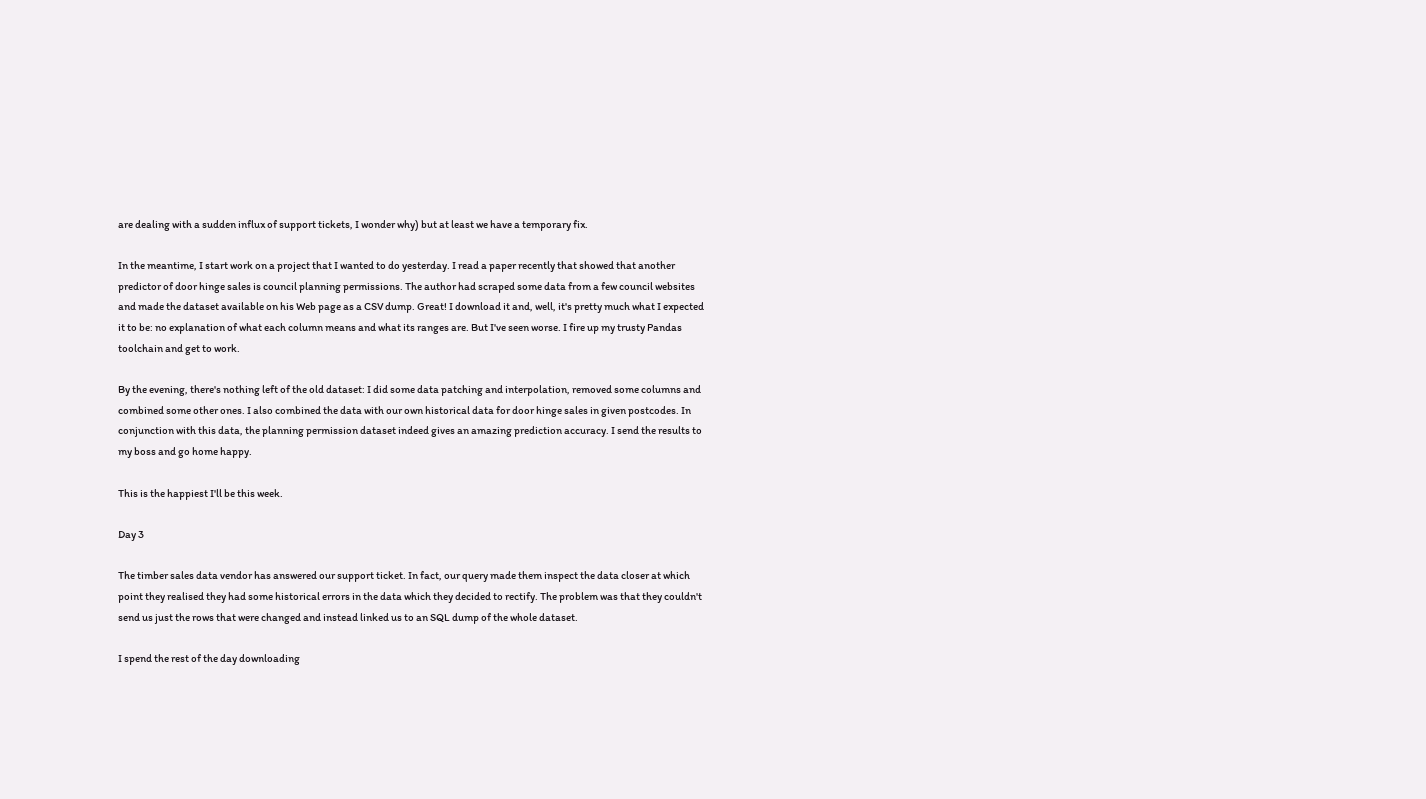are dealing with a sudden influx of support tickets, I wonder why) but at least we have a temporary fix.

In the meantime, I start work on a project that I wanted to do yesterday. I read a paper recently that showed that another predictor of door hinge sales is council planning permissions. The author had scraped some data from a few council websites and made the dataset available on his Web page as a CSV dump. Great! I download it and, well, it's pretty much what I expected it to be: no explanation of what each column means and what its ranges are. But I've seen worse. I fire up my trusty Pandas toolchain and get to work.

By the evening, there's nothing left of the old dataset: I did some data patching and interpolation, removed some columns and combined some other ones. I also combined the data with our own historical data for door hinge sales in given postcodes. In conjunction with this data, the planning permission dataset indeed gives an amazing prediction accuracy. I send the results to my boss and go home happy.

This is the happiest I'll be this week.

Day 3

The timber sales data vendor has answered our support ticket. In fact, our query made them inspect the data closer at which point they realised they had some historical errors in the data which they decided to rectify. The problem was that they couldn't send us just the rows that were changed and instead linked us to an SQL dump of the whole dataset.

I spend the rest of the day downloading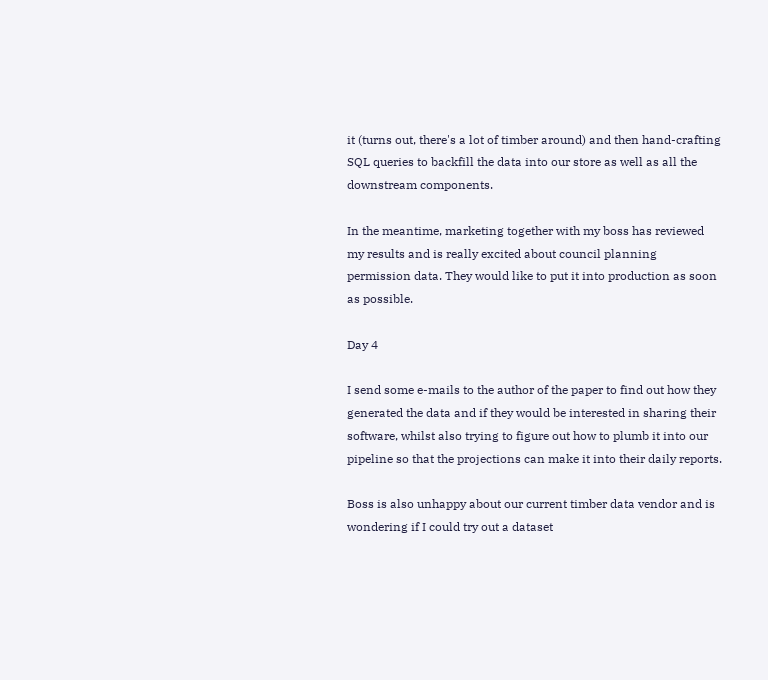it (turns out, there's a lot of timber around) and then hand-crafting SQL queries to backfill the data into our store as well as all the downstream components.

In the meantime, marketing together with my boss has reviewed my results and is really excited about council planning permission data. They would like to put it into production as soon as possible.

Day 4

I send some e-mails to the author of the paper to find out how they generated the data and if they would be interested in sharing their software, whilst also trying to figure out how to plumb it into our pipeline so that the projections can make it into their daily reports.

Boss is also unhappy about our current timber data vendor and is wondering if I could try out a dataset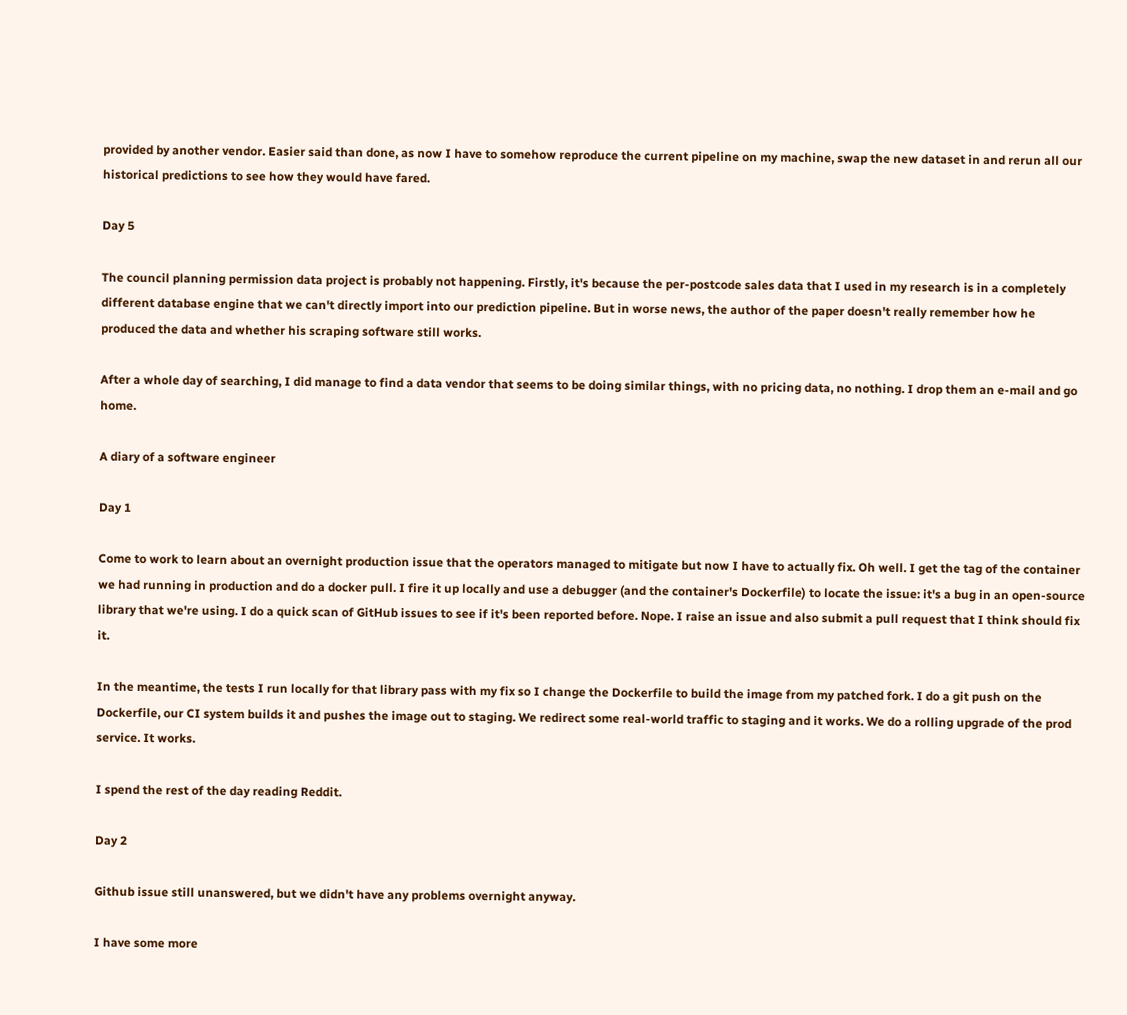provided by another vendor. Easier said than done, as now I have to somehow reproduce the current pipeline on my machine, swap the new dataset in and rerun all our historical predictions to see how they would have fared.

Day 5

The council planning permission data project is probably not happening. Firstly, it's because the per-postcode sales data that I used in my research is in a completely different database engine that we can't directly import into our prediction pipeline. But in worse news, the author of the paper doesn't really remember how he produced the data and whether his scraping software still works.

After a whole day of searching, I did manage to find a data vendor that seems to be doing similar things, with no pricing data, no nothing. I drop them an e-mail and go home.

A diary of a software engineer

Day 1

Come to work to learn about an overnight production issue that the operators managed to mitigate but now I have to actually fix. Oh well. I get the tag of the container we had running in production and do a docker pull. I fire it up locally and use a debugger (and the container's Dockerfile) to locate the issue: it's a bug in an open-source library that we're using. I do a quick scan of GitHub issues to see if it's been reported before. Nope. I raise an issue and also submit a pull request that I think should fix it.

In the meantime, the tests I run locally for that library pass with my fix so I change the Dockerfile to build the image from my patched fork. I do a git push on the Dockerfile, our CI system builds it and pushes the image out to staging. We redirect some real-world traffic to staging and it works. We do a rolling upgrade of the prod service. It works.

I spend the rest of the day reading Reddit.

Day 2

Github issue still unanswered, but we didn't have any problems overnight anyway.

I have some more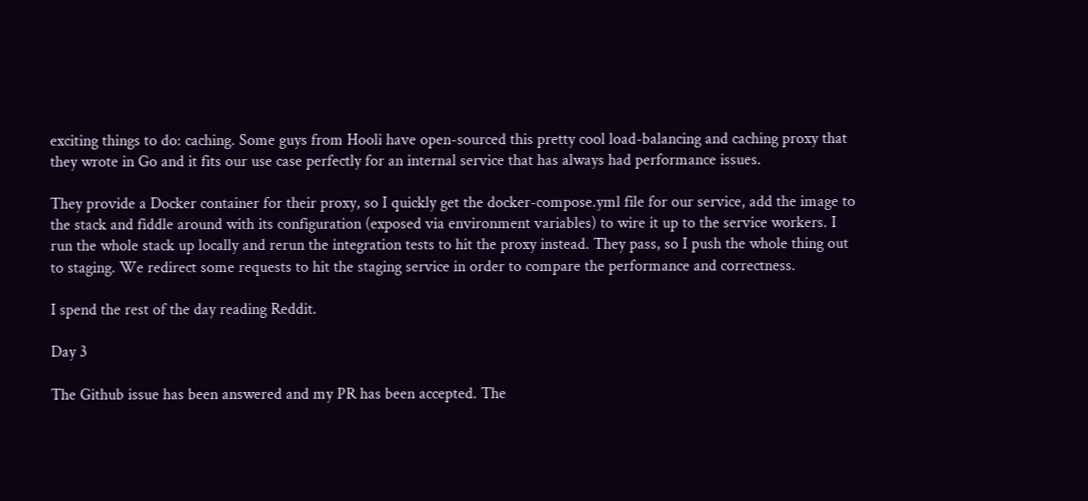exciting things to do: caching. Some guys from Hooli have open-sourced this pretty cool load-balancing and caching proxy that they wrote in Go and it fits our use case perfectly for an internal service that has always had performance issues.

They provide a Docker container for their proxy, so I quickly get the docker-compose.yml file for our service, add the image to the stack and fiddle around with its configuration (exposed via environment variables) to wire it up to the service workers. I run the whole stack up locally and rerun the integration tests to hit the proxy instead. They pass, so I push the whole thing out to staging. We redirect some requests to hit the staging service in order to compare the performance and correctness.

I spend the rest of the day reading Reddit.

Day 3

The Github issue has been answered and my PR has been accepted. The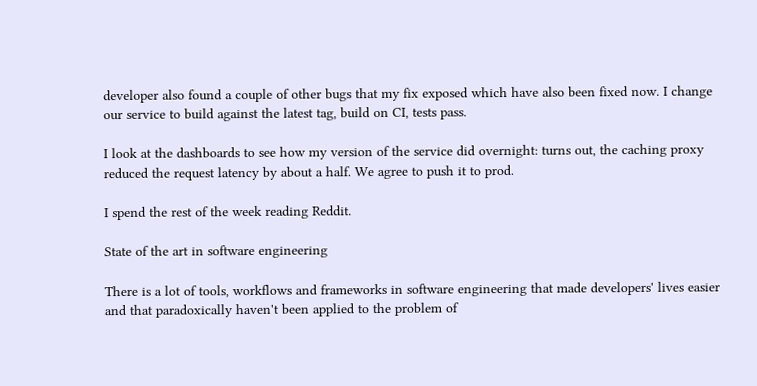developer also found a couple of other bugs that my fix exposed which have also been fixed now. I change our service to build against the latest tag, build on CI, tests pass.

I look at the dashboards to see how my version of the service did overnight: turns out, the caching proxy reduced the request latency by about a half. We agree to push it to prod.

I spend the rest of the week reading Reddit.

State of the art in software engineering

There is a lot of tools, workflows and frameworks in software engineering that made developers' lives easier and that paradoxically haven't been applied to the problem of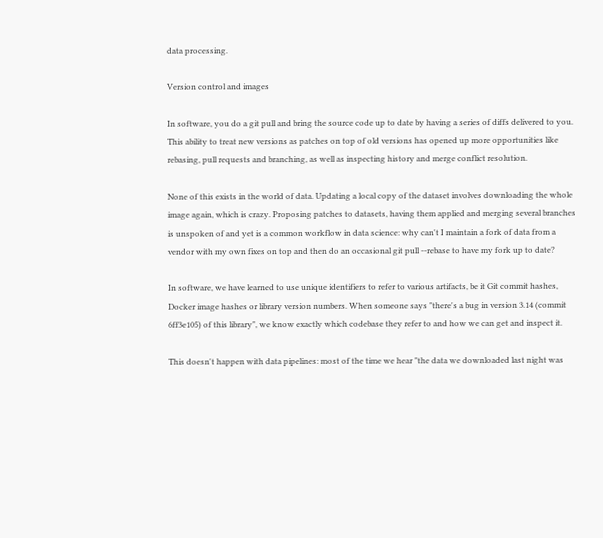data processing.

Version control and images

In software, you do a git pull and bring the source code up to date by having a series of diffs delivered to you. This ability to treat new versions as patches on top of old versions has opened up more opportunities like rebasing, pull requests and branching, as well as inspecting history and merge conflict resolution.

None of this exists in the world of data. Updating a local copy of the dataset involves downloading the whole image again, which is crazy. Proposing patches to datasets, having them applied and merging several branches is unspoken of and yet is a common workflow in data science: why can't I maintain a fork of data from a vendor with my own fixes on top and then do an occasional git pull --rebase to have my fork up to date?

In software, we have learned to use unique identifiers to refer to various artifacts, be it Git commit hashes, Docker image hashes or library version numbers. When someone says "there's a bug in version 3.14 (commit 6ff3e105) of this library", we know exactly which codebase they refer to and how we can get and inspect it.

This doesn't happen with data pipelines: most of the time we hear "the data we downloaded last night was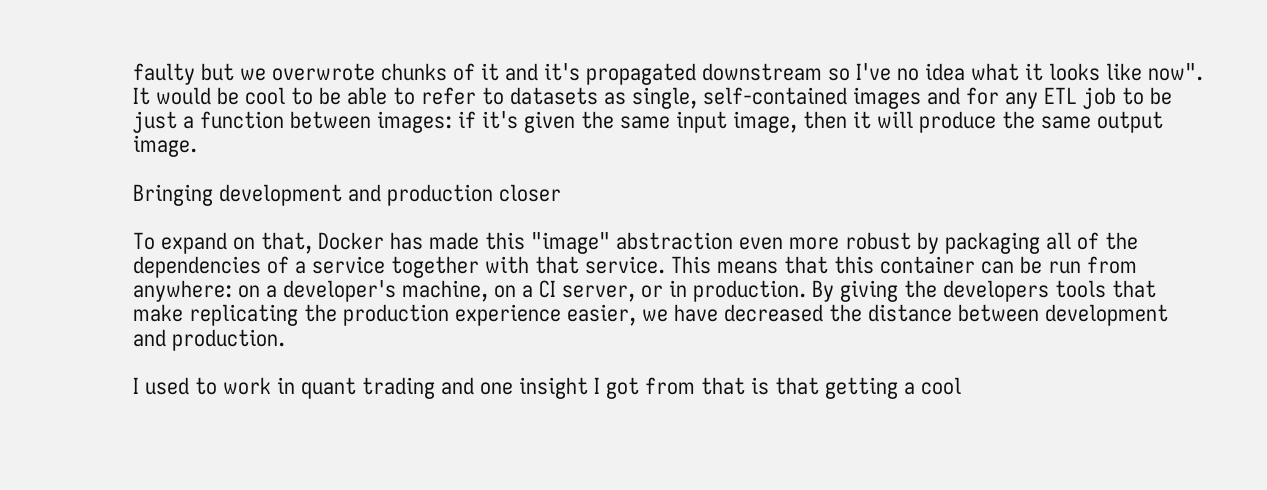faulty but we overwrote chunks of it and it's propagated downstream so I've no idea what it looks like now". It would be cool to be able to refer to datasets as single, self-contained images and for any ETL job to be just a function between images: if it's given the same input image, then it will produce the same output image.

Bringing development and production closer

To expand on that, Docker has made this "image" abstraction even more robust by packaging all of the dependencies of a service together with that service. This means that this container can be run from anywhere: on a developer's machine, on a CI server, or in production. By giving the developers tools that make replicating the production experience easier, we have decreased the distance between development and production.

I used to work in quant trading and one insight I got from that is that getting a cool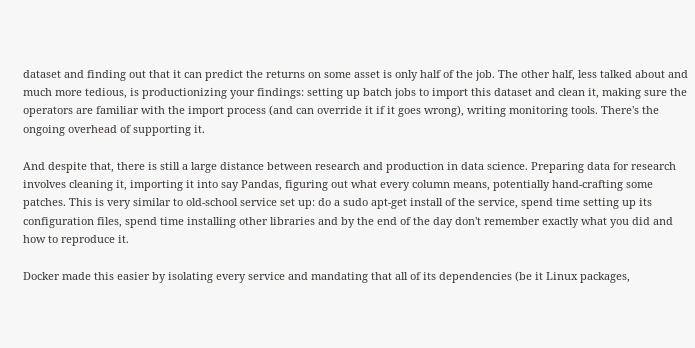dataset and finding out that it can predict the returns on some asset is only half of the job. The other half, less talked about and much more tedious, is productionizing your findings: setting up batch jobs to import this dataset and clean it, making sure the operators are familiar with the import process (and can override it if it goes wrong), writing monitoring tools. There's the ongoing overhead of supporting it.

And despite that, there is still a large distance between research and production in data science. Preparing data for research involves cleaning it, importing it into say Pandas, figuring out what every column means, potentially hand-crafting some patches. This is very similar to old-school service set up: do a sudo apt-get install of the service, spend time setting up its configuration files, spend time installing other libraries and by the end of the day don't remember exactly what you did and how to reproduce it.

Docker made this easier by isolating every service and mandating that all of its dependencies (be it Linux packages,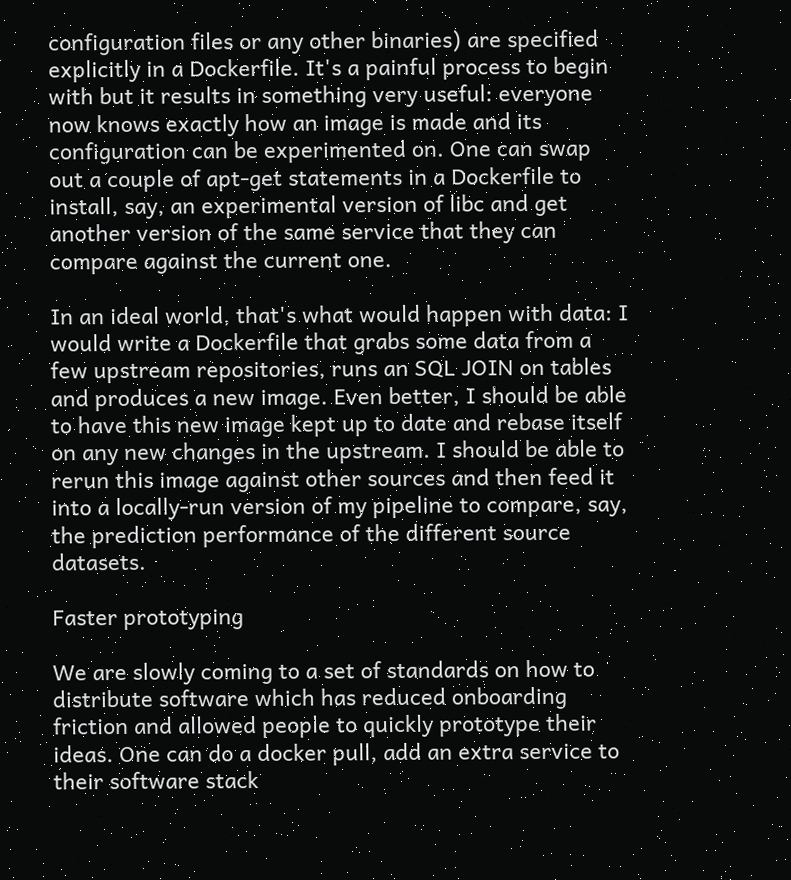configuration files or any other binaries) are specified explicitly in a Dockerfile. It's a painful process to begin with but it results in something very useful: everyone now knows exactly how an image is made and its configuration can be experimented on. One can swap out a couple of apt-get statements in a Dockerfile to install, say, an experimental version of libc and get another version of the same service that they can compare against the current one.

In an ideal world, that's what would happen with data: I would write a Dockerfile that grabs some data from a few upstream repositories, runs an SQL JOIN on tables and produces a new image. Even better, I should be able to have this new image kept up to date and rebase itself on any new changes in the upstream. I should be able to rerun this image against other sources and then feed it into a locally-run version of my pipeline to compare, say, the prediction performance of the different source datasets.

Faster prototyping

We are slowly coming to a set of standards on how to distribute software which has reduced onboarding friction and allowed people to quickly prototype their ideas. One can do a docker pull, add an extra service to their software stack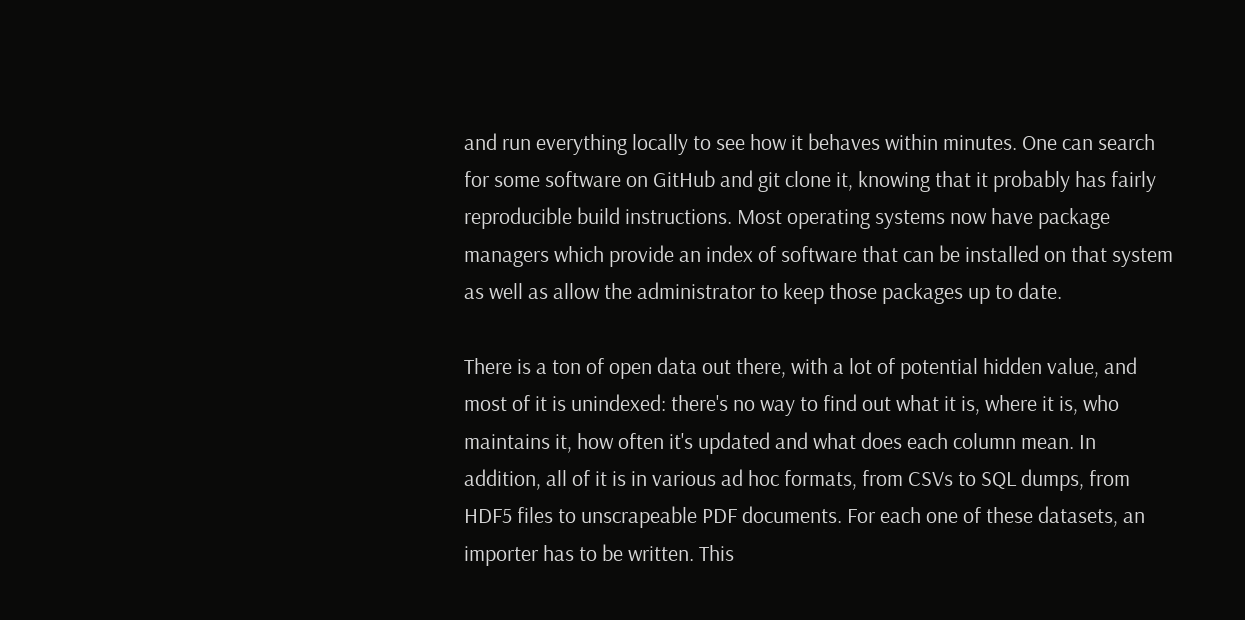and run everything locally to see how it behaves within minutes. One can search for some software on GitHub and git clone it, knowing that it probably has fairly reproducible build instructions. Most operating systems now have package managers which provide an index of software that can be installed on that system as well as allow the administrator to keep those packages up to date.

There is a ton of open data out there, with a lot of potential hidden value, and most of it is unindexed: there's no way to find out what it is, where it is, who maintains it, how often it's updated and what does each column mean. In addition, all of it is in various ad hoc formats, from CSVs to SQL dumps, from HDF5 files to unscrapeable PDF documents. For each one of these datasets, an importer has to be written. This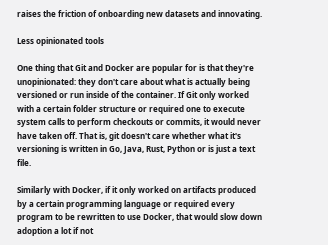raises the friction of onboarding new datasets and innovating.

Less opinionated tools

One thing that Git and Docker are popular for is that they're unopinionated: they don't care about what is actually being versioned or run inside of the container. If Git only worked with a certain folder structure or required one to execute system calls to perform checkouts or commits, it would never have taken off. That is, git doesn't care whether what it's versioning is written in Go, Java, Rust, Python or is just a text file.

Similarly with Docker, if it only worked on artifacts produced by a certain programming language or required every program to be rewritten to use Docker, that would slow down adoption a lot if not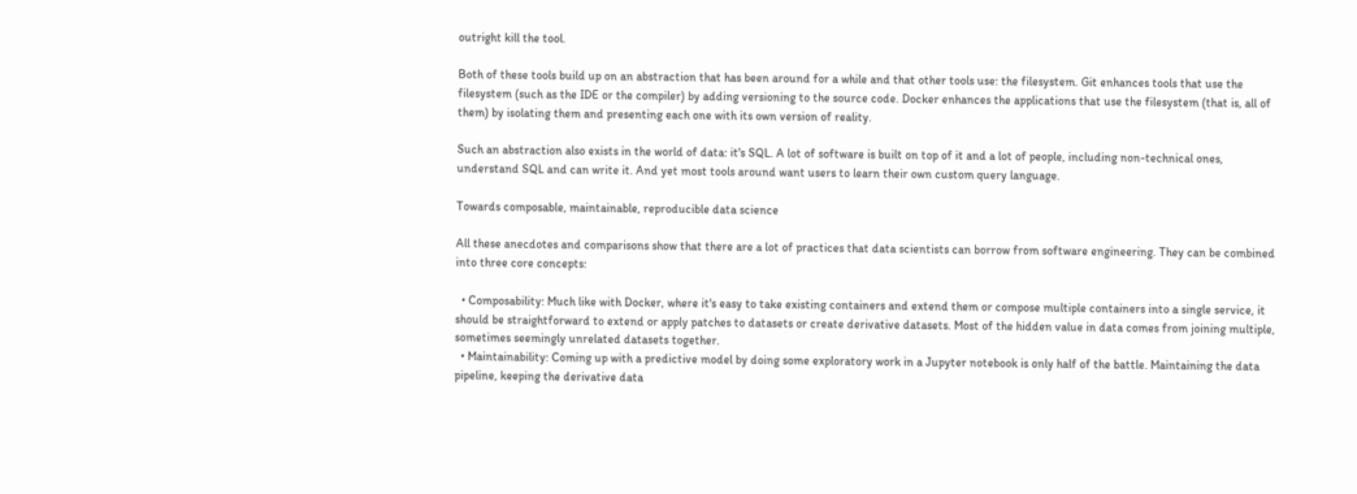outright kill the tool.

Both of these tools build up on an abstraction that has been around for a while and that other tools use: the filesystem. Git enhances tools that use the filesystem (such as the IDE or the compiler) by adding versioning to the source code. Docker enhances the applications that use the filesystem (that is, all of them) by isolating them and presenting each one with its own version of reality.

Such an abstraction also exists in the world of data: it's SQL. A lot of software is built on top of it and a lot of people, including non-technical ones, understand SQL and can write it. And yet most tools around want users to learn their own custom query language.

Towards composable, maintainable, reproducible data science

All these anecdotes and comparisons show that there are a lot of practices that data scientists can borrow from software engineering. They can be combined into three core concepts:

  • Composability: Much like with Docker, where it's easy to take existing containers and extend them or compose multiple containers into a single service, it should be straightforward to extend or apply patches to datasets or create derivative datasets. Most of the hidden value in data comes from joining multiple, sometimes seemingly unrelated datasets together.
  • Maintainability: Coming up with a predictive model by doing some exploratory work in a Jupyter notebook is only half of the battle. Maintaining the data pipeline, keeping the derivative data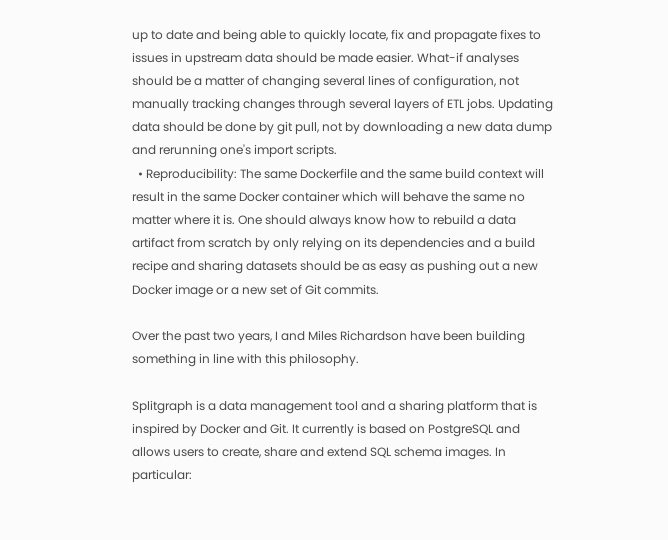up to date and being able to quickly locate, fix and propagate fixes to issues in upstream data should be made easier. What-if analyses should be a matter of changing several lines of configuration, not manually tracking changes through several layers of ETL jobs. Updating data should be done by git pull, not by downloading a new data dump and rerunning one's import scripts.
  • Reproducibility: The same Dockerfile and the same build context will result in the same Docker container which will behave the same no matter where it is. One should always know how to rebuild a data artifact from scratch by only relying on its dependencies and a build recipe and sharing datasets should be as easy as pushing out a new Docker image or a new set of Git commits.

Over the past two years, I and Miles Richardson have been building something in line with this philosophy.

Splitgraph is a data management tool and a sharing platform that is inspired by Docker and Git. It currently is based on PostgreSQL and allows users to create, share and extend SQL schema images. In particular: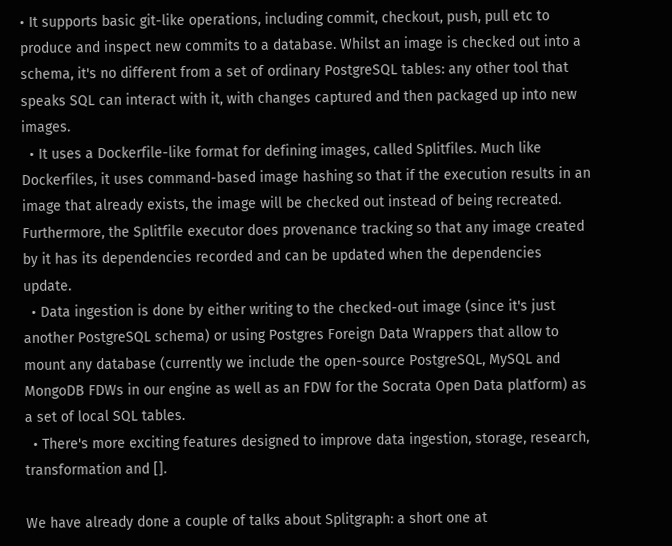• It supports basic git-like operations, including commit, checkout, push, pull etc to produce and inspect new commits to a database. Whilst an image is checked out into a schema, it's no different from a set of ordinary PostgreSQL tables: any other tool that speaks SQL can interact with it, with changes captured and then packaged up into new images.
  • It uses a Dockerfile-like format for defining images, called Splitfiles. Much like Dockerfiles, it uses command-based image hashing so that if the execution results in an image that already exists, the image will be checked out instead of being recreated. Furthermore, the Splitfile executor does provenance tracking so that any image created by it has its dependencies recorded and can be updated when the dependencies update.
  • Data ingestion is done by either writing to the checked-out image (since it's just another PostgreSQL schema) or using Postgres Foreign Data Wrappers that allow to mount any database (currently we include the open-source PostgreSQL, MySQL and MongoDB FDWs in our engine as well as an FDW for the Socrata Open Data platform) as a set of local SQL tables.
  • There's more exciting features designed to improve data ingestion, storage, research, transformation and [].

We have already done a couple of talks about Splitgraph: a short one at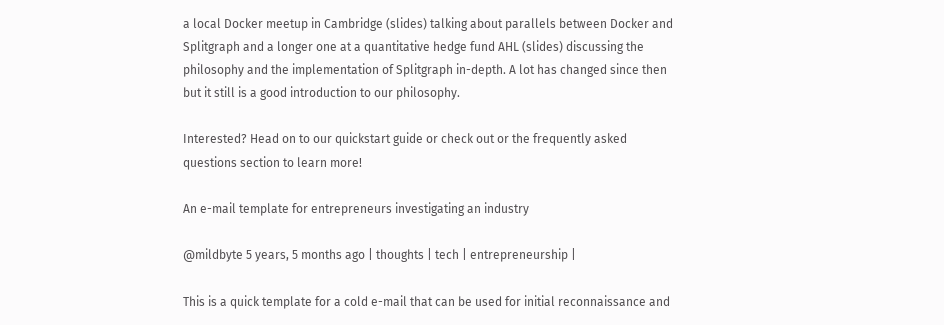a local Docker meetup in Cambridge (slides) talking about parallels between Docker and Splitgraph and a longer one at a quantitative hedge fund AHL (slides) discussing the philosophy and the implementation of Splitgraph in-depth. A lot has changed since then but it still is a good introduction to our philosophy.

Interested? Head on to our quickstart guide or check out or the frequently asked questions section to learn more!

An e-mail template for entrepreneurs investigating an industry

@mildbyte 5 years, 5 months ago | thoughts | tech | entrepreneurship |

This is a quick template for a cold e-mail that can be used for initial reconnaissance and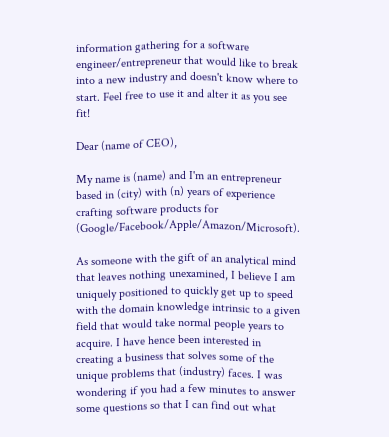information gathering for a software engineer/entrepreneur that would like to break into a new industry and doesn't know where to start. Feel free to use it and alter it as you see fit!

Dear (name of CEO),

My name is (name) and I'm an entrepreneur based in (city) with (n) years of experience crafting software products for (Google/Facebook/Apple/Amazon/Microsoft).

As someone with the gift of an analytical mind that leaves nothing unexamined, I believe I am uniquely positioned to quickly get up to speed with the domain knowledge intrinsic to a given field that would take normal people years to acquire. I have hence been interested in creating a business that solves some of the unique problems that (industry) faces. I was wondering if you had a few minutes to answer some questions so that I can find out what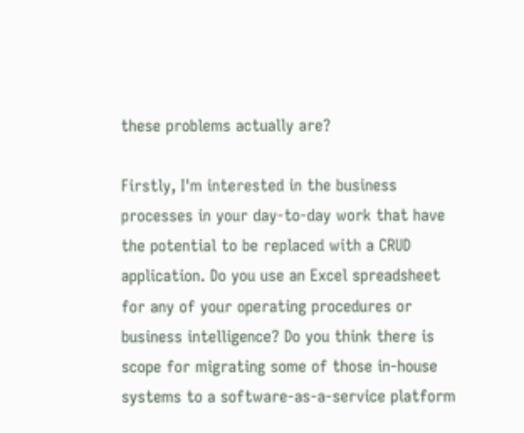these problems actually are?

Firstly, I'm interested in the business processes in your day-to-day work that have the potential to be replaced with a CRUD application. Do you use an Excel spreadsheet for any of your operating procedures or business intelligence? Do you think there is scope for migrating some of those in-house systems to a software-as-a-service platform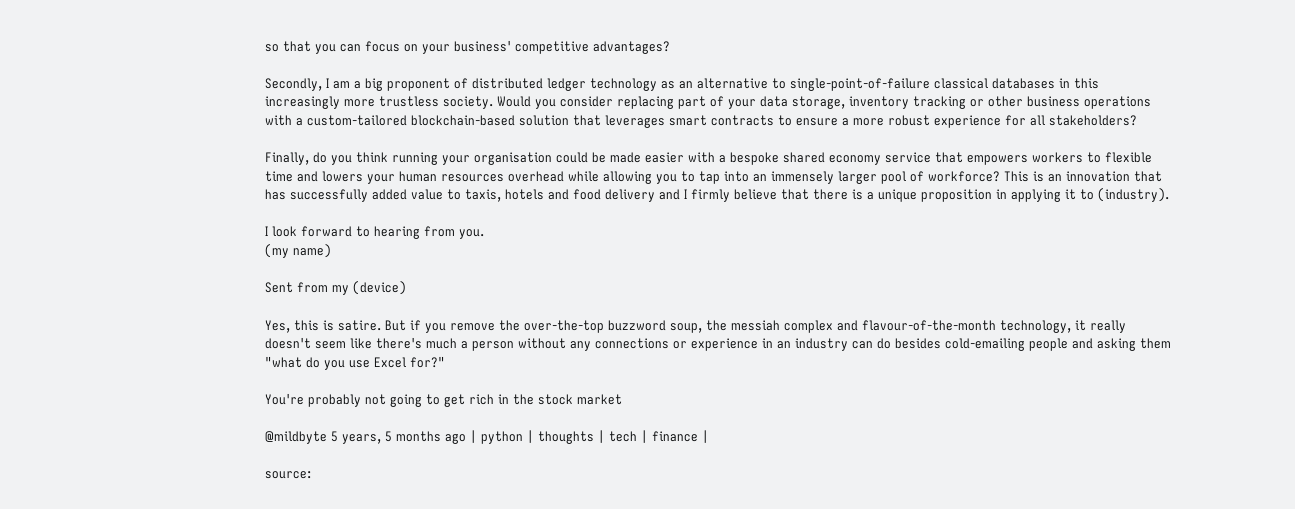so that you can focus on your business' competitive advantages?

Secondly, I am a big proponent of distributed ledger technology as an alternative to single-point-of-failure classical databases in this increasingly more trustless society. Would you consider replacing part of your data storage, inventory tracking or other business operations with a custom-tailored blockchain-based solution that leverages smart contracts to ensure a more robust experience for all stakeholders?

Finally, do you think running your organisation could be made easier with a bespoke shared economy service that empowers workers to flexible time and lowers your human resources overhead while allowing you to tap into an immensely larger pool of workforce? This is an innovation that has successfully added value to taxis, hotels and food delivery and I firmly believe that there is a unique proposition in applying it to (industry).

I look forward to hearing from you.
(my name)

Sent from my (device)

Yes, this is satire. But if you remove the over-the-top buzzword soup, the messiah complex and flavour-of-the-month technology, it really doesn't seem like there's much a person without any connections or experience in an industry can do besides cold-emailing people and asking them "what do you use Excel for?"

You're probably not going to get rich in the stock market

@mildbyte 5 years, 5 months ago | python | thoughts | tech | finance |

source: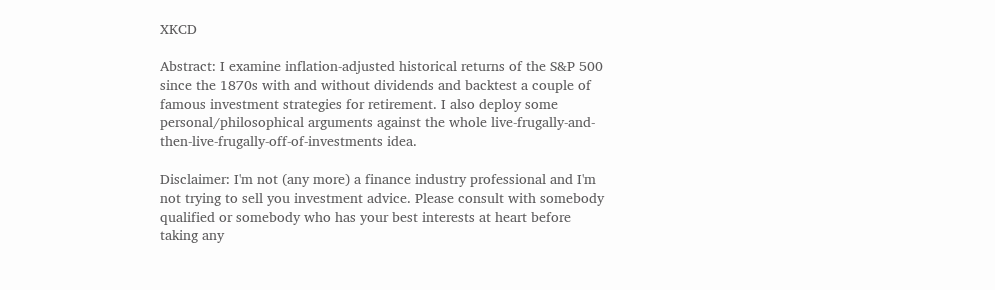XKCD

Abstract: I examine inflation-adjusted historical returns of the S&P 500 since the 1870s with and without dividends and backtest a couple of famous investment strategies for retirement. I also deploy some personal/philosophical arguments against the whole live-frugally-and-then-live-frugally-off-of-investments idea.

Disclaimer: I'm not (any more) a finance industry professional and I'm not trying to sell you investment advice. Please consult with somebody qualified or somebody who has your best interests at heart before taking any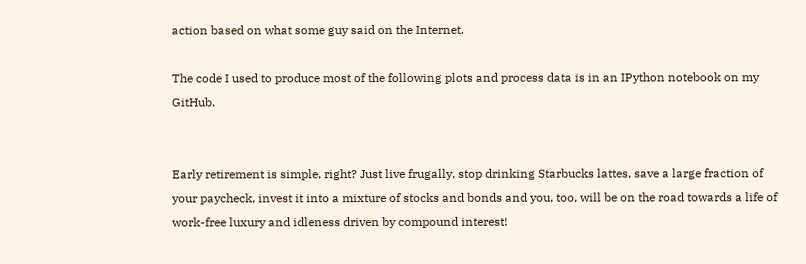action based on what some guy said on the Internet.

The code I used to produce most of the following plots and process data is in an IPython notebook on my GitHub.


Early retirement is simple, right? Just live frugally, stop drinking Starbucks lattes, save a large fraction of your paycheck, invest it into a mixture of stocks and bonds and you, too, will be on the road towards a life of work-free luxury and idleness driven by compound interest!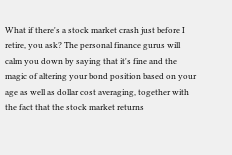What if there's a stock market crash just before I retire, you ask? The personal finance gurus will calm you down by saying that it's fine and the magic of altering your bond position based on your age as well as dollar cost averaging, together with the fact that the stock market returns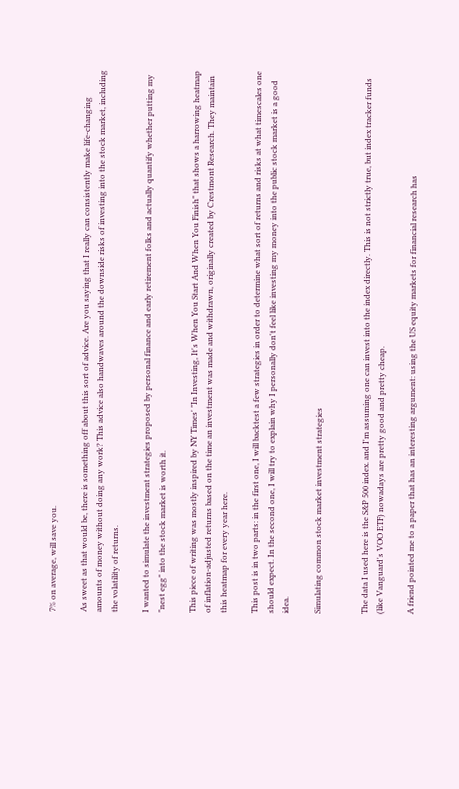7% on average, will save you.

As sweet as that would be, there is something off about this sort of advice. Are you saying that I really can consistently make life-changing amounts of money without doing any work? This advice also handwaves around the downside risks of investing into the stock market, including the volatility of returns.

I wanted to simulate the investment strategies proposed by personal finance and early retirement folks and actually quantify whether putting my "nest egg" into the stock market is worth it.

This piece of writing was mostly inspired by NY Times' "In Investing, It's When You Start And When You Finish" that shows a harrowing heatmap of inflation-adjusted returns based on the time an investment was made and withdrawn, originally created by Crestmont Research. They maintain this heatmap for every year here.

This post is in two parts: in the first one, I will backtest a few strategies in order to determine what sort of returns and risks at what timescales one should expect. In the second one, I will try to explain why I personally don't feel like investing my money into the public stock market is a good idea.

Simulating common stock market investment strategies


The data I used here is the S&P 500 index. and I'm assuming one can invest into the index directly. This is not strictly true, but index tracker funds (like Vanguard's VOO ETF) nowadays are pretty good and pretty cheap.

A friend pointed me to a paper that has an interesting argument: using the US equity markets for financial research has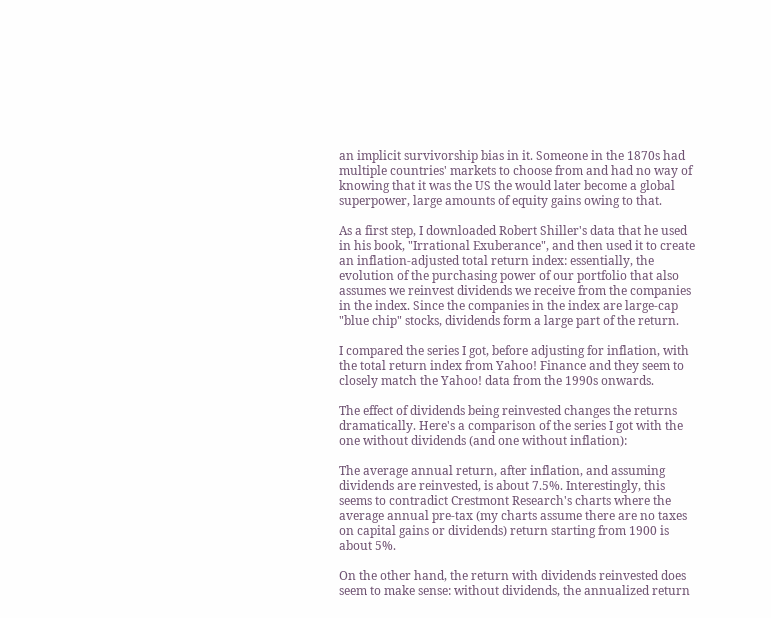an implicit survivorship bias in it. Someone in the 1870s had multiple countries' markets to choose from and had no way of knowing that it was the US the would later become a global superpower, large amounts of equity gains owing to that.

As a first step, I downloaded Robert Shiller's data that he used in his book, "Irrational Exuberance", and then used it to create an inflation-adjusted total return index: essentially, the evolution of the purchasing power of our portfolio that also assumes we reinvest dividends we receive from the companies in the index. Since the companies in the index are large-cap "blue chip" stocks, dividends form a large part of the return.

I compared the series I got, before adjusting for inflation, with the total return index from Yahoo! Finance and they seem to closely match the Yahoo! data from the 1990s onwards.

The effect of dividends being reinvested changes the returns dramatically. Here's a comparison of the series I got with the one without dividends (and one without inflation):

The average annual return, after inflation, and assuming dividends are reinvested, is about 7.5%. Interestingly, this seems to contradict Crestmont Research's charts where the average annual pre-tax (my charts assume there are no taxes on capital gains or dividends) return starting from 1900 is about 5%.

On the other hand, the return with dividends reinvested does seem to make sense: without dividends, the annualized return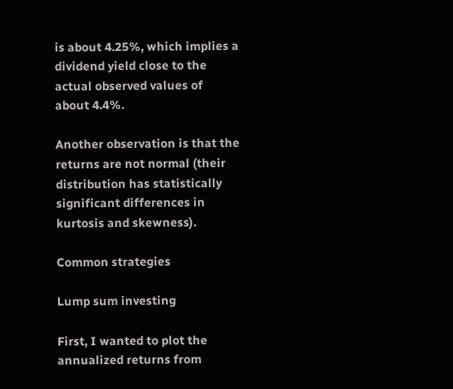is about 4.25%, which implies a dividend yield close to the actual observed values of about 4.4%.

Another observation is that the returns are not normal (their distribution has statistically significant differences in kurtosis and skewness).

Common strategies

Lump sum investing

First, I wanted to plot the annualized returns from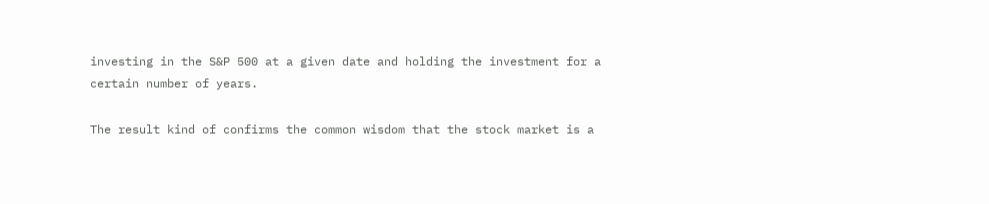investing in the S&P 500 at a given date and holding the investment for a certain number of years.

The result kind of confirms the common wisdom that the stock market is a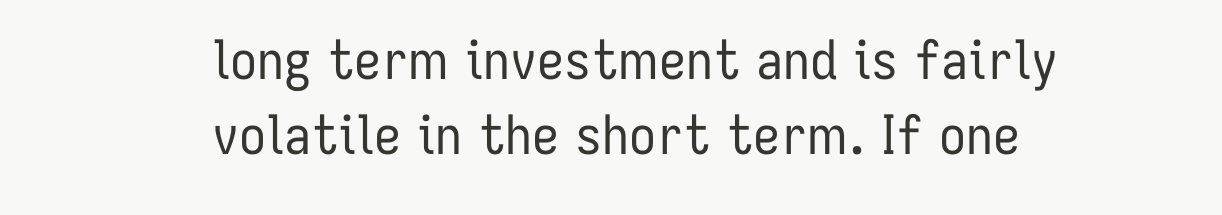long term investment and is fairly volatile in the short term. If one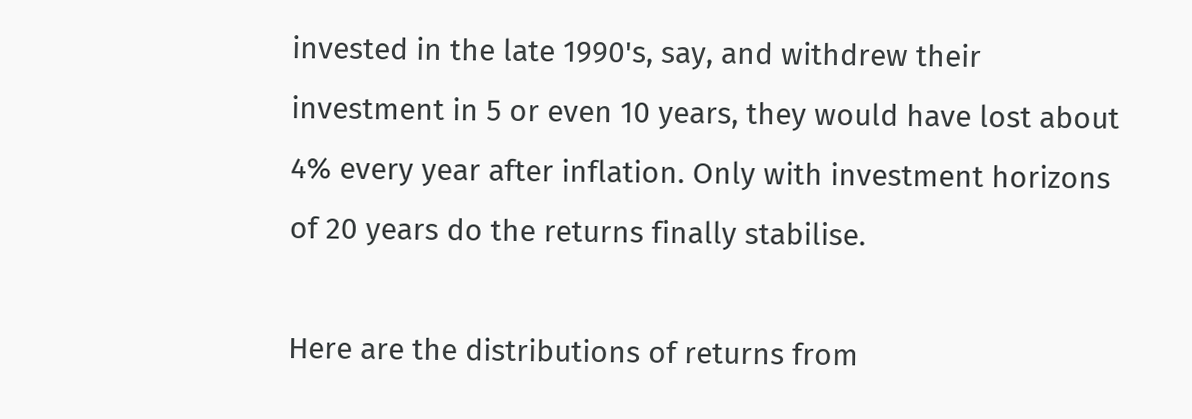invested in the late 1990's, say, and withdrew their investment in 5 or even 10 years, they would have lost about 4% every year after inflation. Only with investment horizons of 20 years do the returns finally stabilise.

Here are the distributions of returns from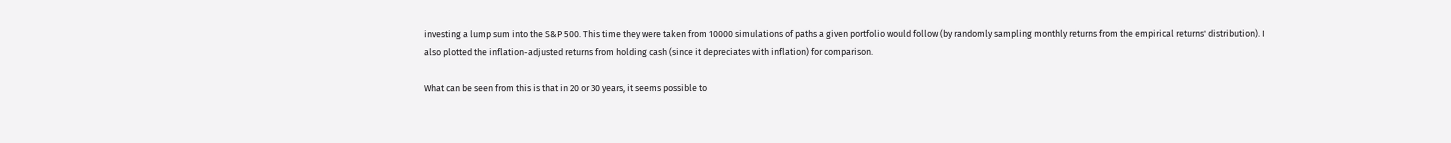investing a lump sum into the S&P 500. This time they were taken from 10000 simulations of paths a given portfolio would follow (by randomly sampling monthly returns from the empirical returns' distribution). I also plotted the inflation-adjusted returns from holding cash (since it depreciates with inflation) for comparison.

What can be seen from this is that in 20 or 30 years, it seems possible to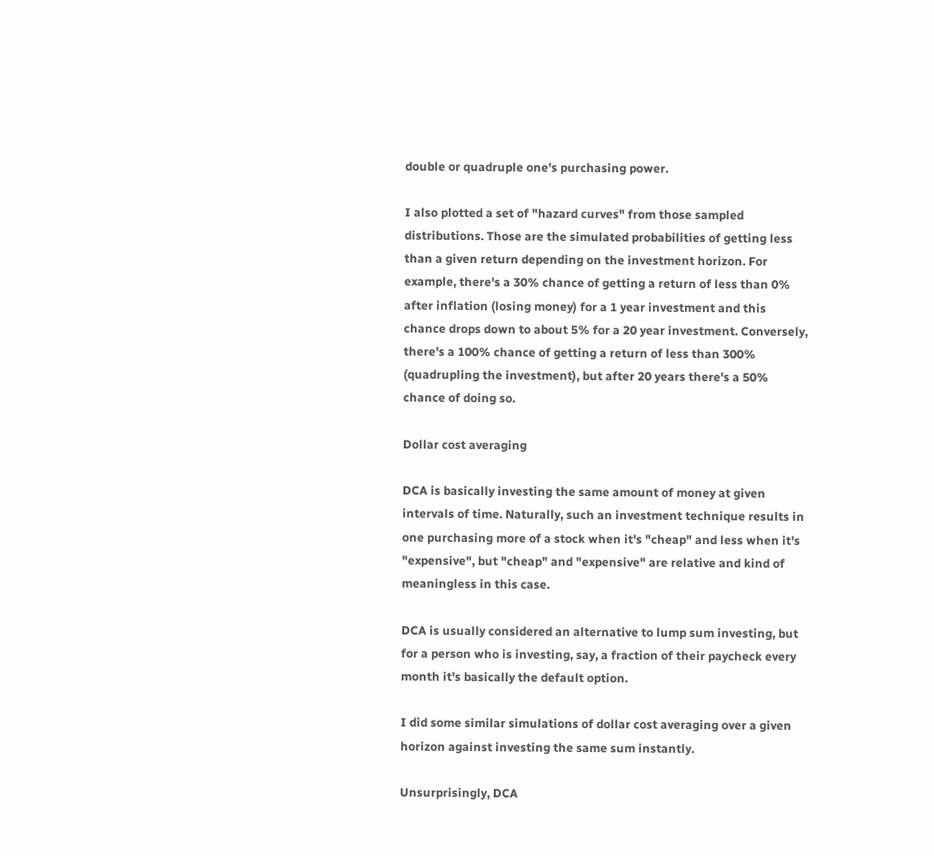double or quadruple one's purchasing power.

I also plotted a set of "hazard curves" from those sampled distributions. Those are the simulated probabilities of getting less than a given return depending on the investment horizon. For example, there's a 30% chance of getting a return of less than 0% after inflation (losing money) for a 1 year investment and this chance drops down to about 5% for a 20 year investment. Conversely, there's a 100% chance of getting a return of less than 300% (quadrupling the investment), but after 20 years there's a 50% chance of doing so.

Dollar cost averaging

DCA is basically investing the same amount of money at given intervals of time. Naturally, such an investment technique results in one purchasing more of a stock when it's "cheap" and less when it's "expensive", but "cheap" and "expensive" are relative and kind of meaningless in this case.

DCA is usually considered an alternative to lump sum investing, but for a person who is investing, say, a fraction of their paycheck every month it's basically the default option.

I did some similar simulations of dollar cost averaging over a given horizon against investing the same sum instantly.

Unsurprisingly, DCA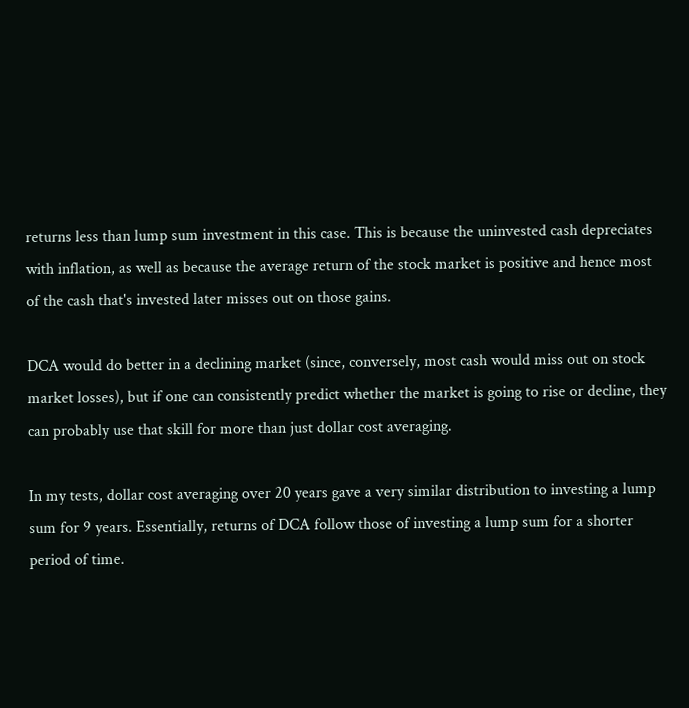returns less than lump sum investment in this case. This is because the uninvested cash depreciates with inflation, as well as because the average return of the stock market is positive and hence most of the cash that's invested later misses out on those gains.

DCA would do better in a declining market (since, conversely, most cash would miss out on stock market losses), but if one can consistently predict whether the market is going to rise or decline, they can probably use that skill for more than just dollar cost averaging.

In my tests, dollar cost averaging over 20 years gave a very similar distribution to investing a lump sum for 9 years. Essentially, returns of DCA follow those of investing a lump sum for a shorter period of time.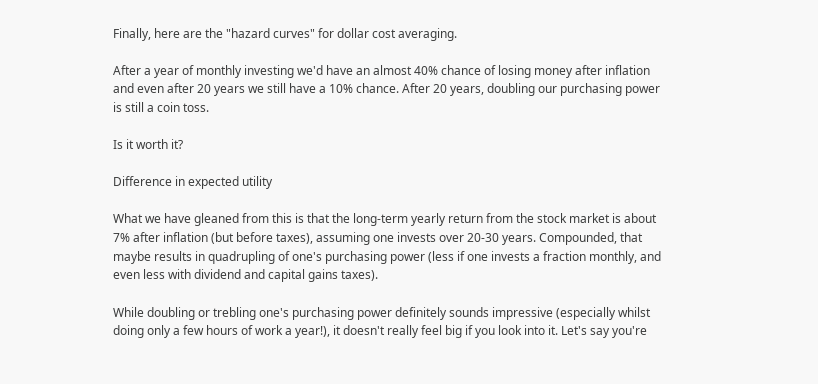Finally, here are the "hazard curves" for dollar cost averaging.

After a year of monthly investing we'd have an almost 40% chance of losing money after inflation and even after 20 years we still have a 10% chance. After 20 years, doubling our purchasing power is still a coin toss.

Is it worth it?

Difference in expected utility

What we have gleaned from this is that the long-term yearly return from the stock market is about 7% after inflation (but before taxes), assuming one invests over 20-30 years. Compounded, that maybe results in quadrupling of one's purchasing power (less if one invests a fraction monthly, and even less with dividend and capital gains taxes).

While doubling or trebling one's purchasing power definitely sounds impressive (especially whilst doing only a few hours of work a year!), it doesn't really feel big if you look into it. Let's say you're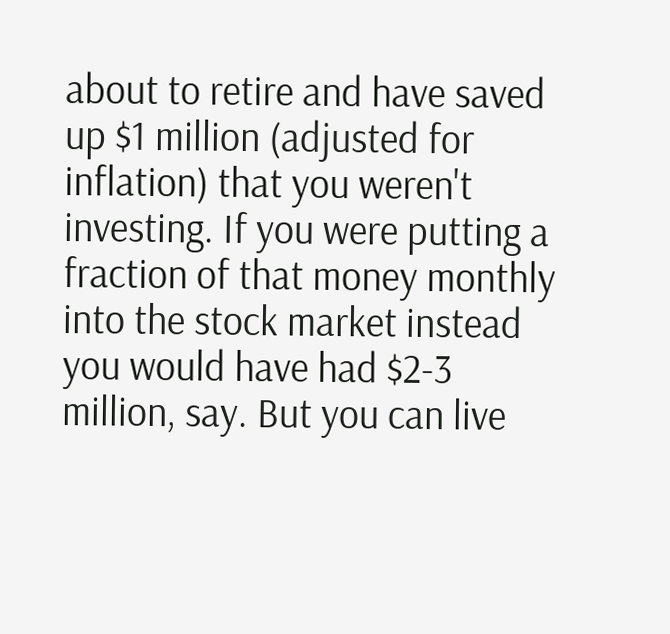about to retire and have saved up $1 million (adjusted for inflation) that you weren't investing. If you were putting a fraction of that money monthly into the stock market instead you would have had $2-3 million, say. But you can live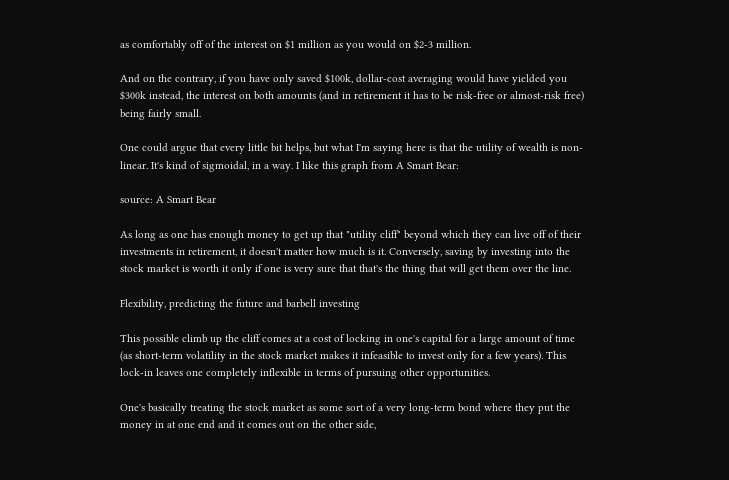as comfortably off of the interest on $1 million as you would on $2-3 million.

And on the contrary, if you have only saved $100k, dollar-cost averaging would have yielded you $300k instead, the interest on both amounts (and in retirement it has to be risk-free or almost-risk free) being fairly small.

One could argue that every little bit helps, but what I'm saying here is that the utility of wealth is non-linear. It's kind of sigmoidal, in a way. I like this graph from A Smart Bear:

source: A Smart Bear

As long as one has enough money to get up that "utility cliff" beyond which they can live off of their investments in retirement, it doesn't matter how much is it. Conversely, saving by investing into the stock market is worth it only if one is very sure that that's the thing that will get them over the line.

Flexibility, predicting the future and barbell investing

This possible climb up the cliff comes at a cost of locking in one's capital for a large amount of time (as short-term volatility in the stock market makes it infeasible to invest only for a few years). This lock-in leaves one completely inflexible in terms of pursuing other opportunities.

One's basically treating the stock market as some sort of a very long-term bond where they put the money in at one end and it comes out on the other side,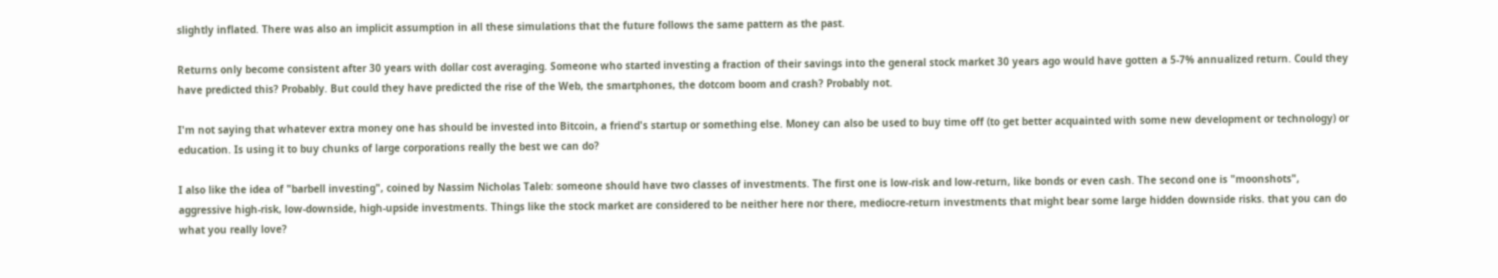slightly inflated. There was also an implicit assumption in all these simulations that the future follows the same pattern as the past.

Returns only become consistent after 30 years with dollar cost averaging. Someone who started investing a fraction of their savings into the general stock market 30 years ago would have gotten a 5-7% annualized return. Could they have predicted this? Probably. But could they have predicted the rise of the Web, the smartphones, the dotcom boom and crash? Probably not.

I'm not saying that whatever extra money one has should be invested into Bitcoin, a friend's startup or something else. Money can also be used to buy time off (to get better acquainted with some new development or technology) or education. Is using it to buy chunks of large corporations really the best we can do?

I also like the idea of "barbell investing", coined by Nassim Nicholas Taleb: someone should have two classes of investments. The first one is low-risk and low-return, like bonds or even cash. The second one is "moonshots", aggressive high-risk, low-downside, high-upside investments. Things like the stock market are considered to be neither here nor there, mediocre-return investments that might bear some large hidden downside risks. that you can do what you really love?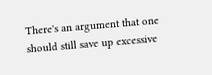There's an argument that one should still save up excessive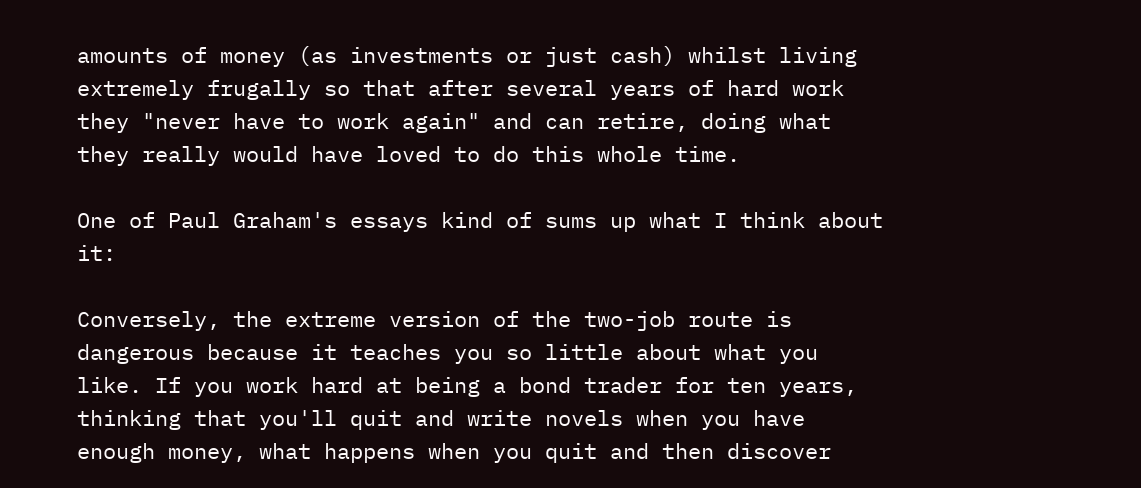amounts of money (as investments or just cash) whilst living extremely frugally so that after several years of hard work they "never have to work again" and can retire, doing what they really would have loved to do this whole time.

One of Paul Graham's essays kind of sums up what I think about it:

Conversely, the extreme version of the two-job route is dangerous because it teaches you so little about what you like. If you work hard at being a bond trader for ten years, thinking that you'll quit and write novels when you have enough money, what happens when you quit and then discover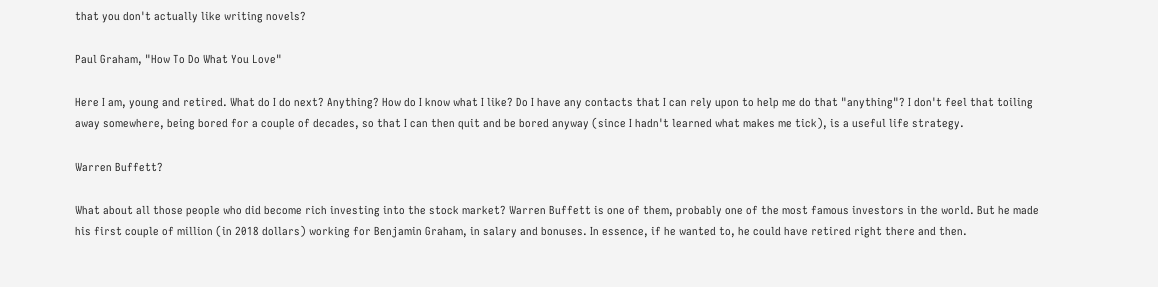that you don't actually like writing novels?

Paul Graham, "How To Do What You Love"

Here I am, young and retired. What do I do next? Anything? How do I know what I like? Do I have any contacts that I can rely upon to help me do that "anything"? I don't feel that toiling away somewhere, being bored for a couple of decades, so that I can then quit and be bored anyway (since I hadn't learned what makes me tick), is a useful life strategy.

Warren Buffett?

What about all those people who did become rich investing into the stock market? Warren Buffett is one of them, probably one of the most famous investors in the world. But he made his first couple of million (in 2018 dollars) working for Benjamin Graham, in salary and bonuses. In essence, if he wanted to, he could have retired right there and then.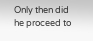Only then did he proceed to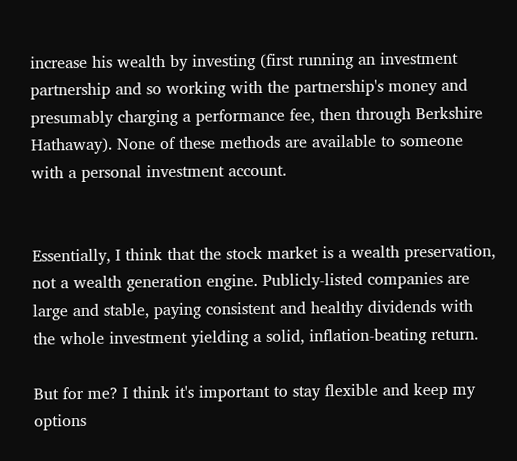increase his wealth by investing (first running an investment partnership and so working with the partnership's money and presumably charging a performance fee, then through Berkshire Hathaway). None of these methods are available to someone with a personal investment account.


Essentially, I think that the stock market is a wealth preservation, not a wealth generation engine. Publicly-listed companies are large and stable, paying consistent and healthy dividends with the whole investment yielding a solid, inflation-beating return.

But for me? I think it's important to stay flexible and keep my options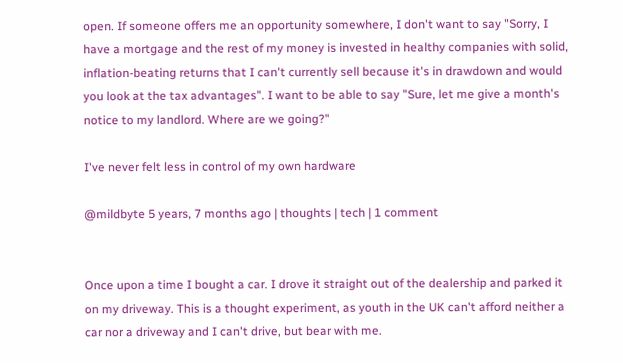open. If someone offers me an opportunity somewhere, I don't want to say "Sorry, I have a mortgage and the rest of my money is invested in healthy companies with solid, inflation-beating returns that I can't currently sell because it's in drawdown and would you look at the tax advantages". I want to be able to say "Sure, let me give a month's notice to my landlord. Where are we going?"

I've never felt less in control of my own hardware

@mildbyte 5 years, 7 months ago | thoughts | tech | 1 comment


Once upon a time I bought a car. I drove it straight out of the dealership and parked it on my driveway. This is a thought experiment, as youth in the UK can't afford neither a car nor a driveway and I can't drive, but bear with me.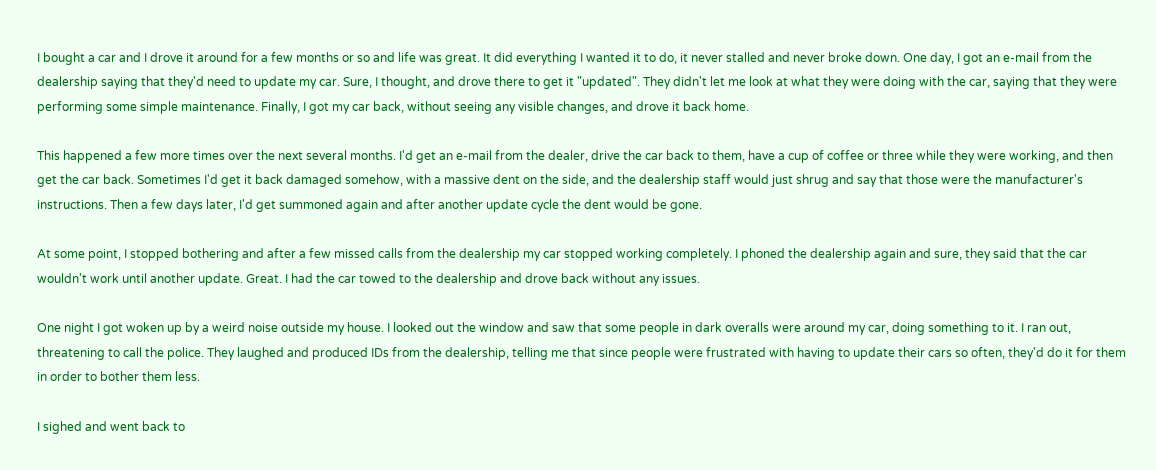I bought a car and I drove it around for a few months or so and life was great. It did everything I wanted it to do, it never stalled and never broke down. One day, I got an e-mail from the dealership saying that they'd need to update my car. Sure, I thought, and drove there to get it "updated". They didn't let me look at what they were doing with the car, saying that they were performing some simple maintenance. Finally, I got my car back, without seeing any visible changes, and drove it back home.

This happened a few more times over the next several months. I'd get an e-mail from the dealer, drive the car back to them, have a cup of coffee or three while they were working, and then get the car back. Sometimes I'd get it back damaged somehow, with a massive dent on the side, and the dealership staff would just shrug and say that those were the manufacturer's instructions. Then a few days later, I'd get summoned again and after another update cycle the dent would be gone.

At some point, I stopped bothering and after a few missed calls from the dealership my car stopped working completely. I phoned the dealership again and sure, they said that the car wouldn't work until another update. Great. I had the car towed to the dealership and drove back without any issues.

One night I got woken up by a weird noise outside my house. I looked out the window and saw that some people in dark overalls were around my car, doing something to it. I ran out, threatening to call the police. They laughed and produced IDs from the dealership, telling me that since people were frustrated with having to update their cars so often, they'd do it for them in order to bother them less.

I sighed and went back to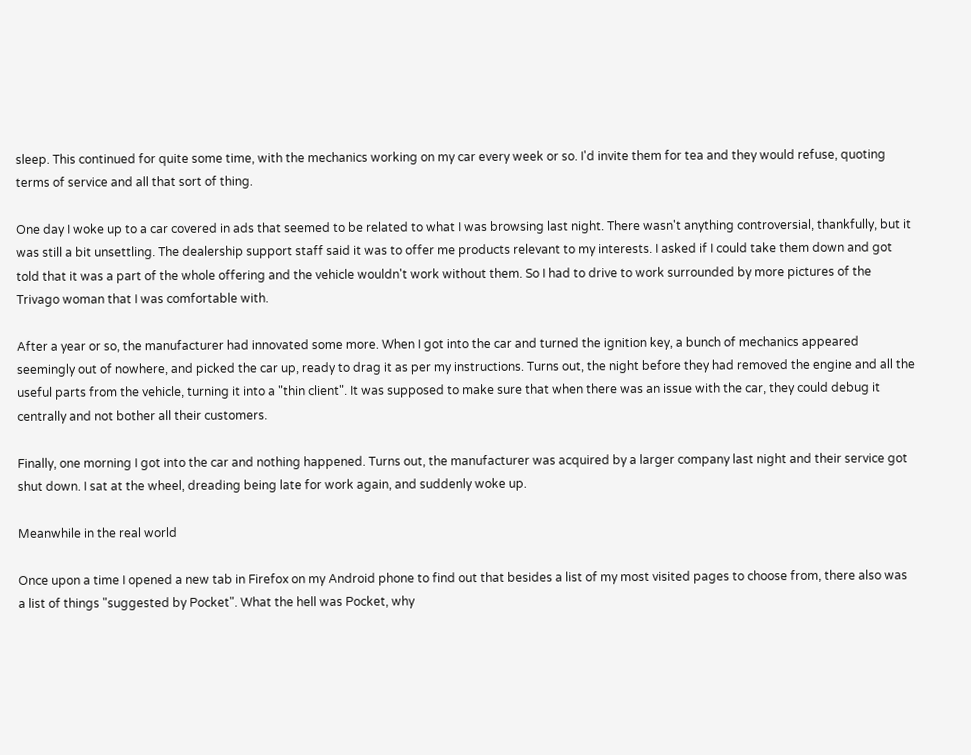sleep. This continued for quite some time, with the mechanics working on my car every week or so. I'd invite them for tea and they would refuse, quoting terms of service and all that sort of thing.

One day I woke up to a car covered in ads that seemed to be related to what I was browsing last night. There wasn't anything controversial, thankfully, but it was still a bit unsettling. The dealership support staff said it was to offer me products relevant to my interests. I asked if I could take them down and got told that it was a part of the whole offering and the vehicle wouldn't work without them. So I had to drive to work surrounded by more pictures of the Trivago woman that I was comfortable with.

After a year or so, the manufacturer had innovated some more. When I got into the car and turned the ignition key, a bunch of mechanics appeared seemingly out of nowhere, and picked the car up, ready to drag it as per my instructions. Turns out, the night before they had removed the engine and all the useful parts from the vehicle, turning it into a "thin client". It was supposed to make sure that when there was an issue with the car, they could debug it centrally and not bother all their customers.

Finally, one morning I got into the car and nothing happened. Turns out, the manufacturer was acquired by a larger company last night and their service got shut down. I sat at the wheel, dreading being late for work again, and suddenly woke up.

Meanwhile in the real world

Once upon a time I opened a new tab in Firefox on my Android phone to find out that besides a list of my most visited pages to choose from, there also was a list of things "suggested by Pocket". What the hell was Pocket, why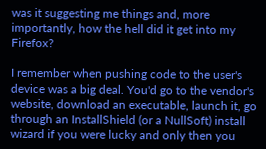was it suggesting me things and, more importantly, how the hell did it get into my Firefox?

I remember when pushing code to the user's device was a big deal. You'd go to the vendor's website, download an executable, launch it, go through an InstallShield (or a NullSoft) install wizard if you were lucky and only then you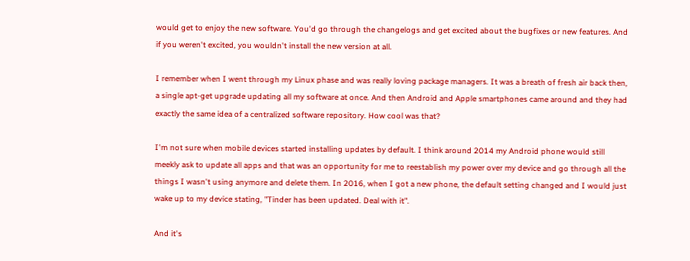would get to enjoy the new software. You'd go through the changelogs and get excited about the bugfixes or new features. And if you weren't excited, you wouldn't install the new version at all.

I remember when I went through my Linux phase and was really loving package managers. It was a breath of fresh air back then, a single apt-get upgrade updating all my software at once. And then Android and Apple smartphones came around and they had exactly the same idea of a centralized software repository. How cool was that?

I'm not sure when mobile devices started installing updates by default. I think around 2014 my Android phone would still meekly ask to update all apps and that was an opportunity for me to reestablish my power over my device and go through all the things I wasn't using anymore and delete them. In 2016, when I got a new phone, the default setting changed and I would just wake up to my device stating, "Tinder has been updated. Deal with it".

And it's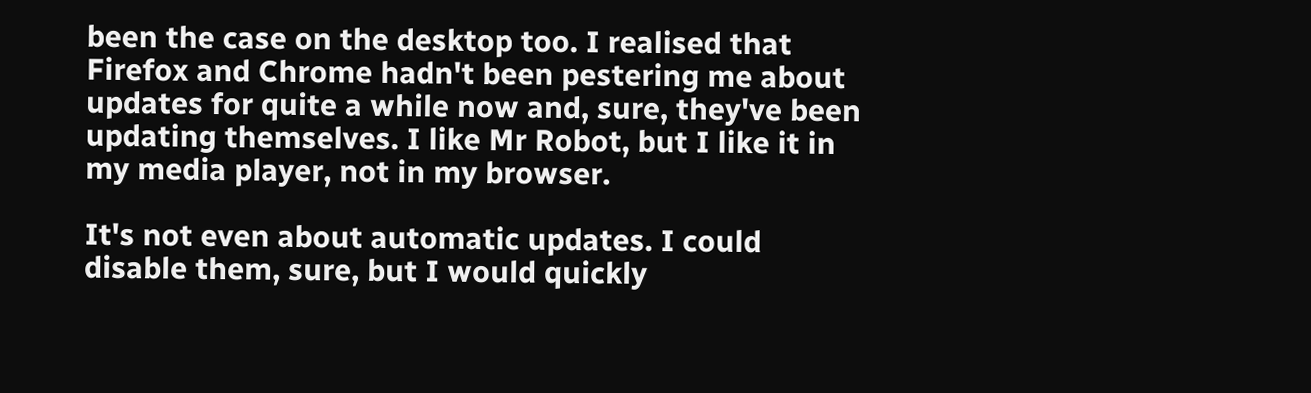been the case on the desktop too. I realised that Firefox and Chrome hadn't been pestering me about updates for quite a while now and, sure, they've been updating themselves. I like Mr Robot, but I like it in my media player, not in my browser.

It's not even about automatic updates. I could disable them, sure, but I would quickly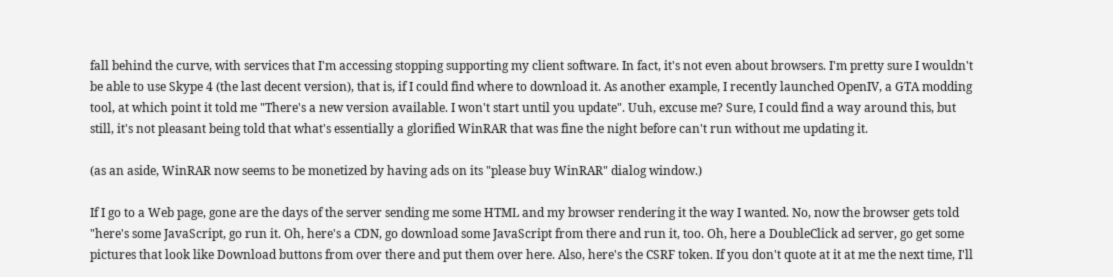fall behind the curve, with services that I'm accessing stopping supporting my client software. In fact, it's not even about browsers. I'm pretty sure I wouldn't be able to use Skype 4 (the last decent version), that is, if I could find where to download it. As another example, I recently launched OpenIV, a GTA modding tool, at which point it told me "There's a new version available. I won't start until you update". Uuh, excuse me? Sure, I could find a way around this, but still, it's not pleasant being told that what's essentially a glorified WinRAR that was fine the night before can't run without me updating it.

(as an aside, WinRAR now seems to be monetized by having ads on its "please buy WinRAR" dialog window.)

If I go to a Web page, gone are the days of the server sending me some HTML and my browser rendering it the way I wanted. No, now the browser gets told "here's some JavaScript, go run it. Oh, here's a CDN, go download some JavaScript from there and run it, too. Oh, here a DoubleClick ad server, go get some pictures that look like Download buttons from over there and put them over here. Also, here's the CSRF token. If you don't quote at it at me the next time, I'll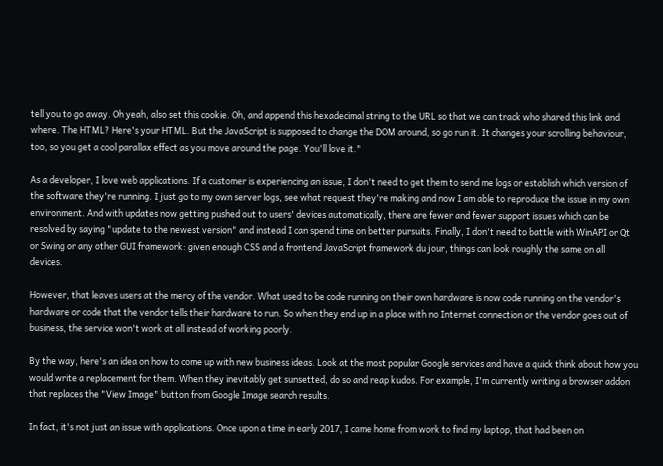tell you to go away. Oh yeah, also set this cookie. Oh, and append this hexadecimal string to the URL so that we can track who shared this link and where. The HTML? Here's your HTML. But the JavaScript is supposed to change the DOM around, so go run it. It changes your scrolling behaviour, too, so you get a cool parallax effect as you move around the page. You'll love it."

As a developer, I love web applications. If a customer is experiencing an issue, I don't need to get them to send me logs or establish which version of the software they're running. I just go to my own server logs, see what request they're making and now I am able to reproduce the issue in my own environment. And with updates now getting pushed out to users' devices automatically, there are fewer and fewer support issues which can be resolved by saying "update to the newest version" and instead I can spend time on better pursuits. Finally, I don't need to battle with WinAPI or Qt or Swing or any other GUI framework: given enough CSS and a frontend JavaScript framework du jour, things can look roughly the same on all devices.

However, that leaves users at the mercy of the vendor. What used to be code running on their own hardware is now code running on the vendor's hardware or code that the vendor tells their hardware to run. So when they end up in a place with no Internet connection or the vendor goes out of business, the service won't work at all instead of working poorly.

By the way, here's an idea on how to come up with new business ideas. Look at the most popular Google services and have a quick think about how you would write a replacement for them. When they inevitably get sunsetted, do so and reap kudos. For example, I'm currently writing a browser addon that replaces the "View Image" button from Google Image search results.

In fact, it's not just an issue with applications. Once upon a time in early 2017, I came home from work to find my laptop, that had been on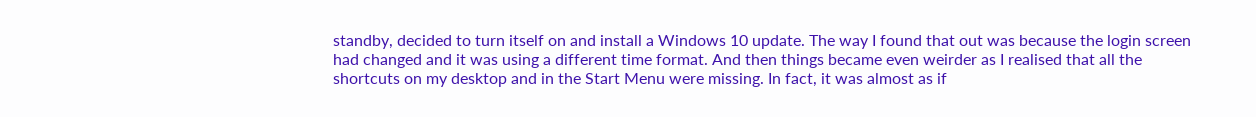standby, decided to turn itself on and install a Windows 10 update. The way I found that out was because the login screen had changed and it was using a different time format. And then things became even weirder as I realised that all the shortcuts on my desktop and in the Start Menu were missing. In fact, it was almost as if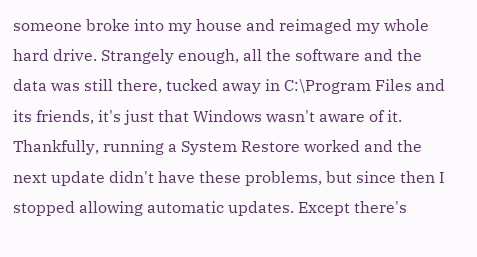someone broke into my house and reimaged my whole hard drive. Strangely enough, all the software and the data was still there, tucked away in C:\Program Files and its friends, it's just that Windows wasn't aware of it. Thankfully, running a System Restore worked and the next update didn't have these problems, but since then I stopped allowing automatic updates. Except there's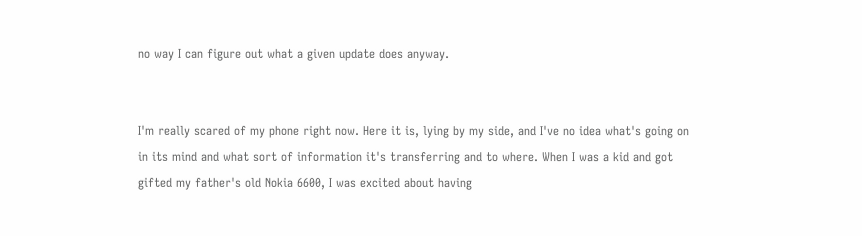no way I can figure out what a given update does anyway.


I'm really scared of my phone right now. Here it is, lying by my side, and I've no idea what's going on in its mind and what sort of information it's transferring and to where. When I was a kid and got gifted my father's old Nokia 6600, I was excited about having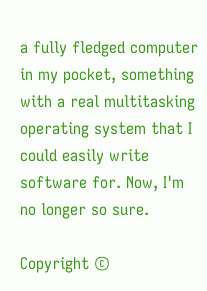a fully fledged computer in my pocket, something with a real multitasking operating system that I could easily write software for. Now, I'm no longer so sure.

Copyright ©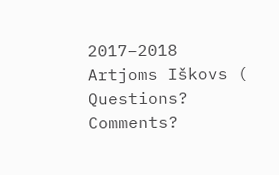2017–2018 Artjoms Iškovs ( Questions? Comments?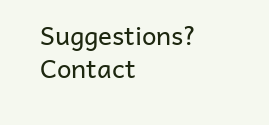Suggestions? Contact